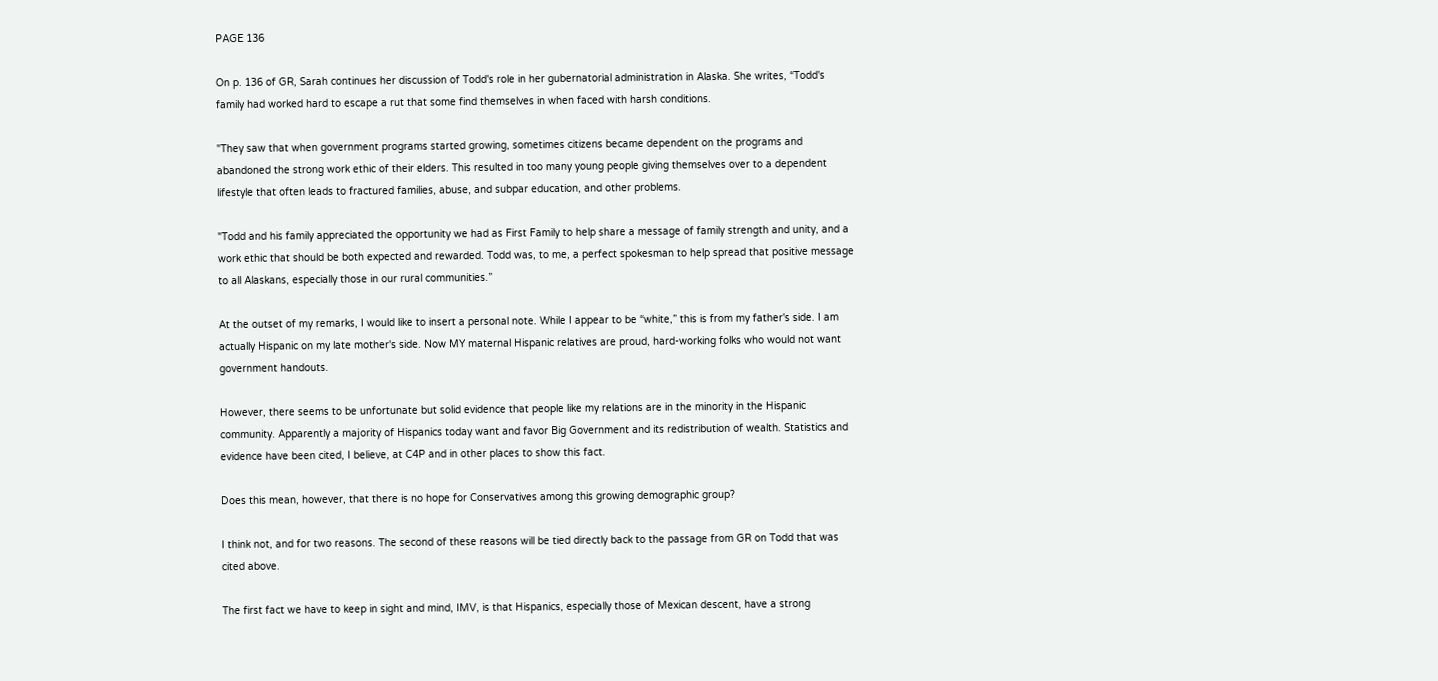PAGE 136

On p. 136 of GR, Sarah continues her discussion of Todd's role in her gubernatorial administration in Alaska. She writes, “Todd's family had worked hard to escape a rut that some find themselves in when faced with harsh conditions.

"They saw that when government programs started growing, sometimes citizens became dependent on the programs and abandoned the strong work ethic of their elders. This resulted in too many young people giving themselves over to a dependent lifestyle that often leads to fractured families, abuse, and subpar education, and other problems.

"Todd and his family appreciated the opportunity we had as First Family to help share a message of family strength and unity, and a work ethic that should be both expected and rewarded. Todd was, to me, a perfect spokesman to help spread that positive message to all Alaskans, especially those in our rural communities.”

At the outset of my remarks, I would like to insert a personal note. While I appear to be “white,” this is from my father's side. I am actually Hispanic on my late mother's side. Now MY maternal Hispanic relatives are proud, hard-working folks who would not want government handouts.

However, there seems to be unfortunate but solid evidence that people like my relations are in the minority in the Hispanic community. Apparently a majority of Hispanics today want and favor Big Government and its redistribution of wealth. Statistics and evidence have been cited, I believe, at C4P and in other places to show this fact.

Does this mean, however, that there is no hope for Conservatives among this growing demographic group?

I think not, and for two reasons. The second of these reasons will be tied directly back to the passage from GR on Todd that was cited above.

The first fact we have to keep in sight and mind, IMV, is that Hispanics, especially those of Mexican descent, have a strong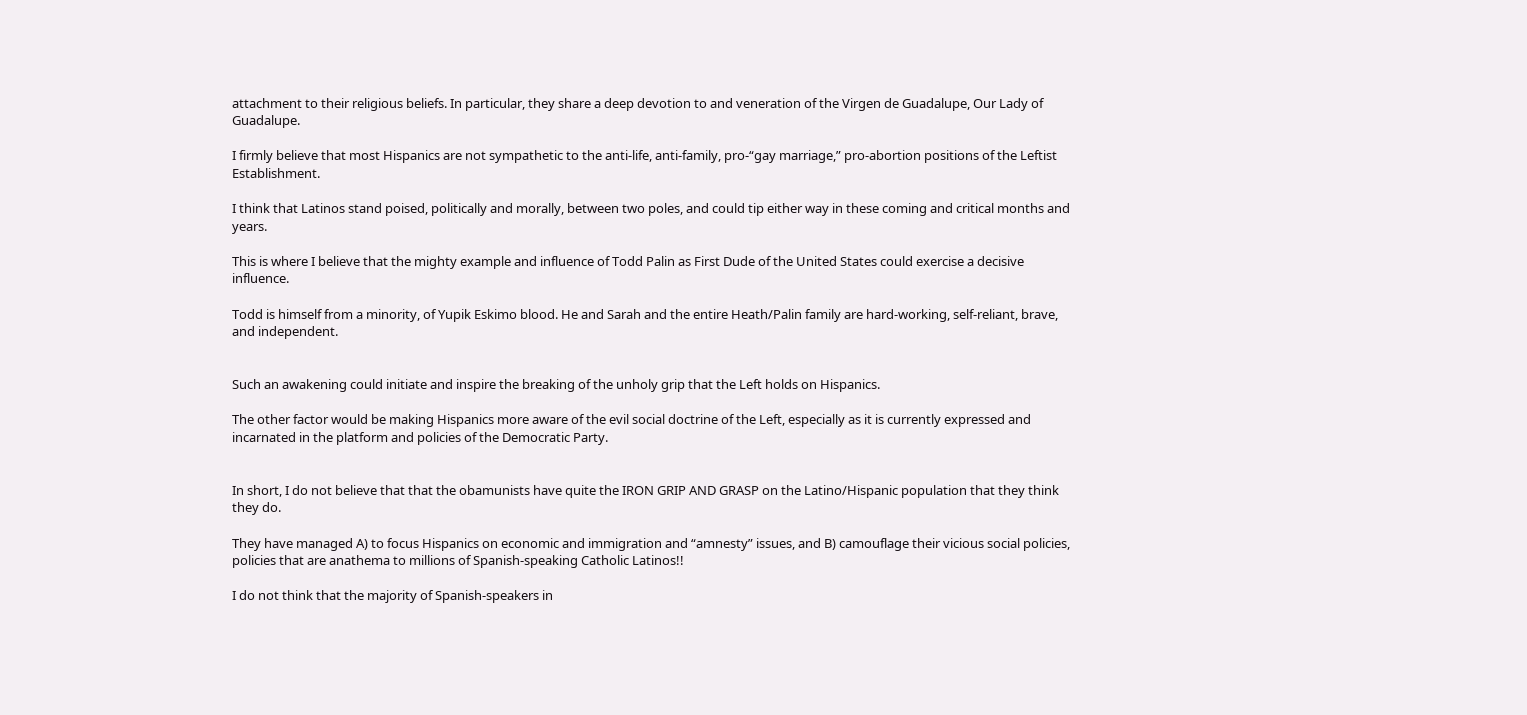attachment to their religious beliefs. In particular, they share a deep devotion to and veneration of the Virgen de Guadalupe, Our Lady of Guadalupe.

I firmly believe that most Hispanics are not sympathetic to the anti-life, anti-family, pro-“gay marriage,” pro-abortion positions of the Leftist Establishment.

I think that Latinos stand poised, politically and morally, between two poles, and could tip either way in these coming and critical months and years.

This is where I believe that the mighty example and influence of Todd Palin as First Dude of the United States could exercise a decisive influence.

Todd is himself from a minority, of Yupik Eskimo blood. He and Sarah and the entire Heath/Palin family are hard-working, self-reliant, brave, and independent.


Such an awakening could initiate and inspire the breaking of the unholy grip that the Left holds on Hispanics.

The other factor would be making Hispanics more aware of the evil social doctrine of the Left, especially as it is currently expressed and incarnated in the platform and policies of the Democratic Party.


In short, I do not believe that that the obamunists have quite the IRON GRIP AND GRASP on the Latino/Hispanic population that they think they do.

They have managed A) to focus Hispanics on economic and immigration and “amnesty” issues, and B) camouflage their vicious social policies, policies that are anathema to millions of Spanish-speaking Catholic Latinos!!

I do not think that the majority of Spanish-speakers in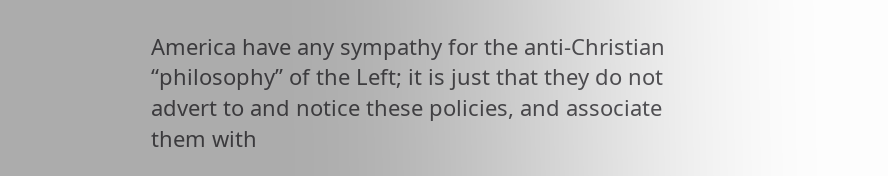America have any sympathy for the anti-Christian “philosophy” of the Left; it is just that they do not advert to and notice these policies, and associate them with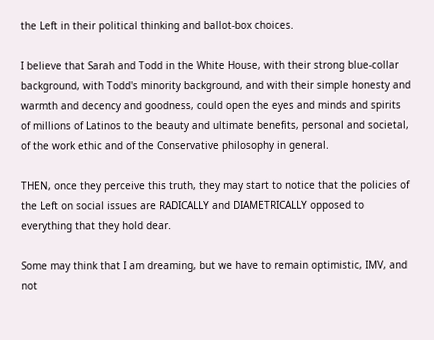the Left in their political thinking and ballot-box choices.

I believe that Sarah and Todd in the White House, with their strong blue-collar background, with Todd's minority background, and with their simple honesty and warmth and decency and goodness, could open the eyes and minds and spirits of millions of Latinos to the beauty and ultimate benefits, personal and societal, of the work ethic and of the Conservative philosophy in general.

THEN, once they perceive this truth, they may start to notice that the policies of the Left on social issues are RADICALLY and DIAMETRICALLY opposed to everything that they hold dear.

Some may think that I am dreaming, but we have to remain optimistic, IMV, and not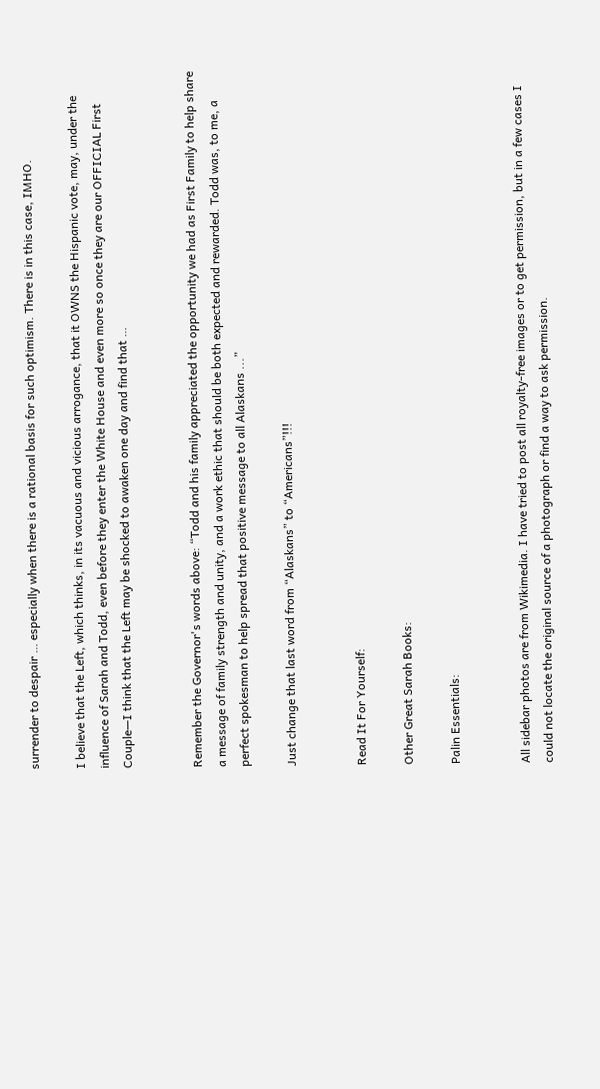surrender to despair … especially when there is a rational basis for such optimism. There is in this case, IMHO.

I believe that the Left, which thinks, in its vacuous and vicious arrogance, that it OWNS the Hispanic vote, may, under the influence of Sarah and Todd, even before they enter the White House and even more so once they are our OFFICIAL First Couple—I think that the Left may be shocked to awaken one day and find that …


Remember the Governor's words above: “Todd and his family appreciated the opportunity we had as First Family to help share a message of family strength and unity, and a work ethic that should be both expected and rewarded. Todd was, to me, a perfect spokesman to help spread that positive message to all Alaskans ...”

Just change that last word from “Alaskans” to “Americans”!!!


Read It For Yourself:

Other Great Sarah Books:

Palin Essentials:


All sidebar photos are from Wikimedia. I have tried to post all royalty-free images or to get permission, but in a few cases I could not locate the original source of a photograph or find a way to ask permission.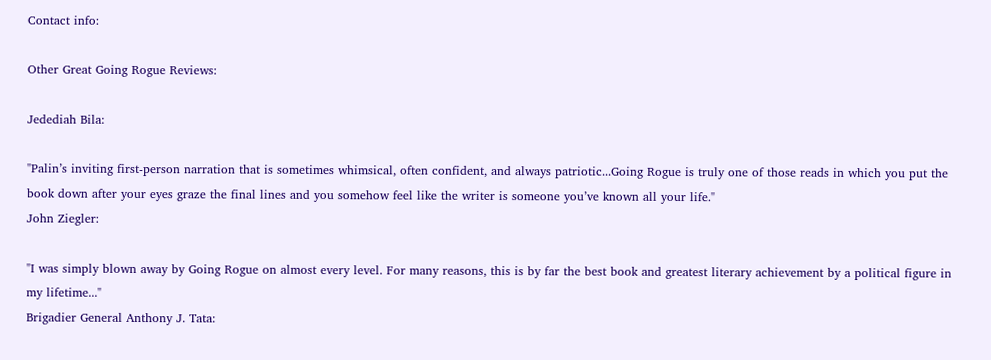Contact info:

Other Great Going Rogue Reviews:

Jedediah Bila:

"Palin’s inviting first-person narration that is sometimes whimsical, often confident, and always patriotic...Going Rogue is truly one of those reads in which you put the book down after your eyes graze the final lines and you somehow feel like the writer is someone you’ve known all your life."
John Ziegler:

"I was simply blown away by Going Rogue on almost every level. For many reasons, this is by far the best book and greatest literary achievement by a political figure in my lifetime..."
Brigadier General Anthony J. Tata: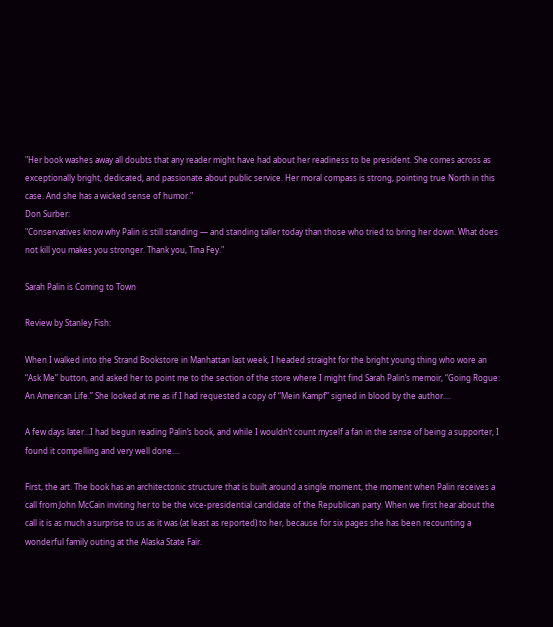"Her book washes away all doubts that any reader might have had about her readiness to be president. She comes across as exceptionally bright, dedicated, and passionate about public service. Her moral compass is strong, pointing true North in this case. And she has a wicked sense of humor."
Don Surber:
"Conservatives know why Palin is still standing — and standing taller today than those who tried to bring her down. What does not kill you makes you stronger. Thank you, Tina Fey."

Sarah Palin is Coming to Town

Review by Stanley Fish:

When I walked into the Strand Bookstore in Manhattan last week, I headed straight for the bright young thing who wore an “Ask Me” button, and asked her to point me to the section of the store where I might find Sarah Palin’s memoir, “Going Rogue: An American Life.” She looked at me as if I had requested a copy of “Mein Kampf” signed in blood by the author....

A few days later...I had begun reading Palin’s book, and while I wouldn’t count myself a fan in the sense of being a supporter, I found it compelling and very well done....

First, the art. The book has an architectonic structure that is built around a single moment, the moment when Palin receives a call from John McCain inviting her to be the vice-presidential candidate of the Republican party. When we first hear about the call it is as much a surprise to us as it was (at least as reported) to her, because for six pages she has been recounting a wonderful family outing at the Alaska State Fair.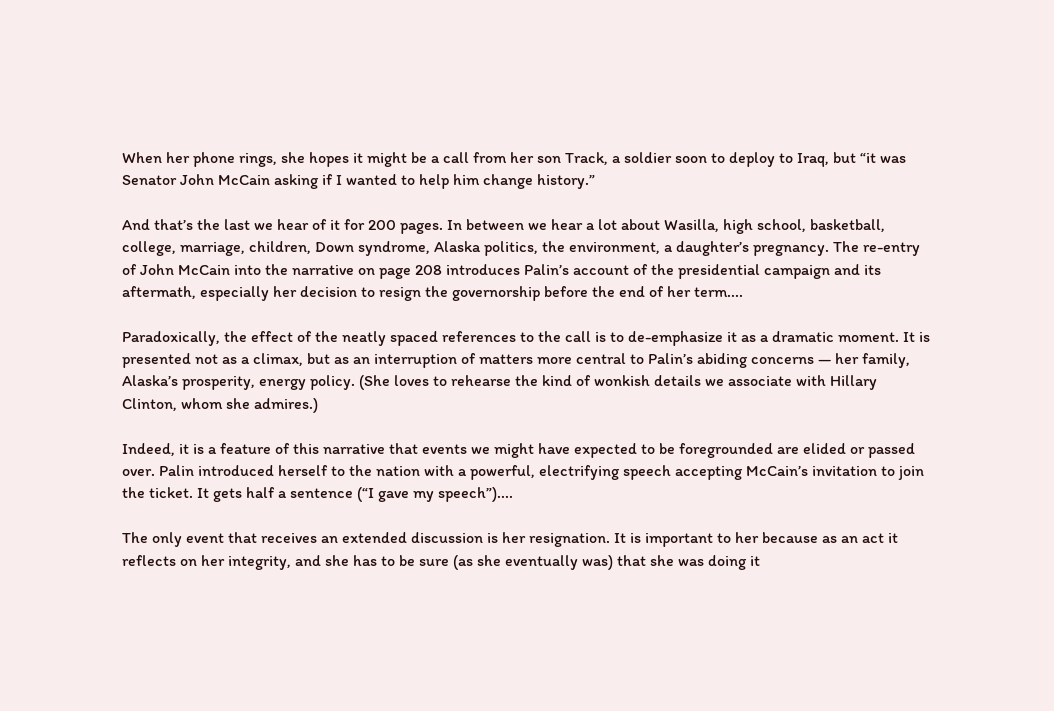When her phone rings, she hopes it might be a call from her son Track, a soldier soon to deploy to Iraq, but “it was Senator John McCain asking if I wanted to help him change history.”

And that’s the last we hear of it for 200 pages. In between we hear a lot about Wasilla, high school, basketball, college, marriage, children, Down syndrome, Alaska politics, the environment, a daughter’s pregnancy. The re-entry of John McCain into the narrative on page 208 introduces Palin’s account of the presidential campaign and its aftermath, especially her decision to resign the governorship before the end of her term....

Paradoxically, the effect of the neatly spaced references to the call is to de-emphasize it as a dramatic moment. It is presented not as a climax, but as an interruption of matters more central to Palin’s abiding concerns — her family, Alaska’s prosperity, energy policy. (She loves to rehearse the kind of wonkish details we associate with Hillary Clinton, whom she admires.)

Indeed, it is a feature of this narrative that events we might have expected to be foregrounded are elided or passed over. Palin introduced herself to the nation with a powerful, electrifying speech accepting McCain’s invitation to join the ticket. It gets half a sentence (“I gave my speech”)....

The only event that receives an extended discussion is her resignation. It is important to her because as an act it reflects on her integrity, and she has to be sure (as she eventually was) that she was doing it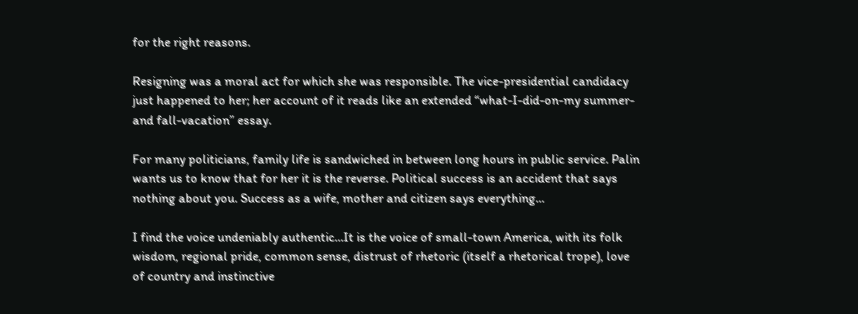for the right reasons.

Resigning was a moral act for which she was responsible. The vice-presidential candidacy just happened to her; her account of it reads like an extended “what-I-did-on-my summer-and fall-vacation” essay.

For many politicians, family life is sandwiched in between long hours in public service. Palin wants us to know that for her it is the reverse. Political success is an accident that says nothing about you. Success as a wife, mother and citizen says everything...

I find the voice undeniably authentic...It is the voice of small-town America, with its folk wisdom, regional pride, common sense, distrust of rhetoric (itself a rhetorical trope), love of country and instinctive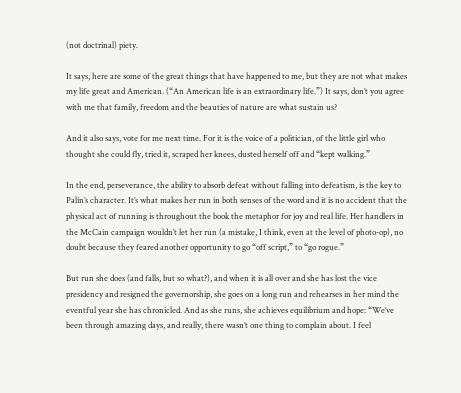(not doctrinal) piety.

It says, here are some of the great things that have happened to me, but they are not what makes my life great and American. (“An American life is an extraordinary life.”) It says, don’t you agree with me that family, freedom and the beauties of nature are what sustain us?

And it also says, vote for me next time. For it is the voice of a politician, of the little girl who thought she could fly, tried it, scraped her knees, dusted herself off and “kept walking.”

In the end, perseverance, the ability to absorb defeat without falling into defeatism, is the key to Palin’s character. It’s what makes her run in both senses of the word and it is no accident that the physical act of running is throughout the book the metaphor for joy and real life. Her handlers in the McCain campaign wouldn’t let her run (a mistake, I think, even at the level of photo-op), no doubt because they feared another opportunity to go “off script,” to “go rogue.”

But run she does (and falls, but so what?), and when it is all over and she has lost the vice presidency and resigned the governorship, she goes on a long run and rehearses in her mind the eventful year she has chronicled. And as she runs, she achieves equilibrium and hope: “We’ve been through amazing days, and really, there wasn’t one thing to complain about. I feel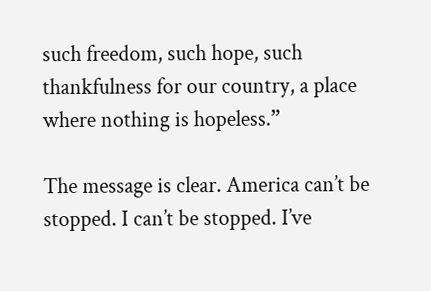such freedom, such hope, such thankfulness for our country, a place where nothing is hopeless.”

The message is clear. America can’t be stopped. I can’t be stopped. I’ve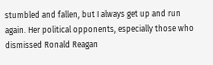stumbled and fallen, but I always get up and run again. Her political opponents, especially those who dismissed Ronald Reagan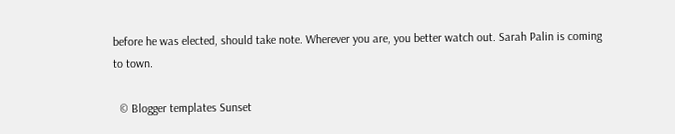before he was elected, should take note. Wherever you are, you better watch out. Sarah Palin is coming to town.

  © Blogger templates Sunset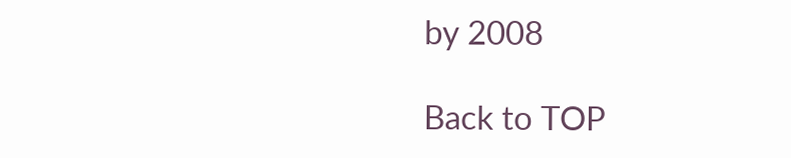by 2008

Back to TOP